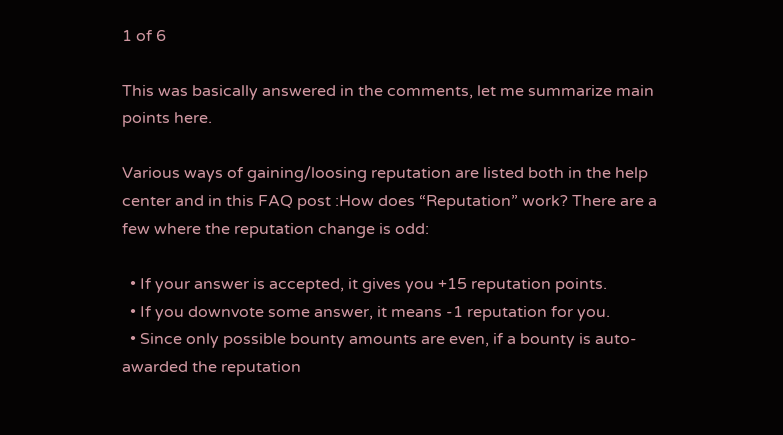1 of 6

This was basically answered in the comments, let me summarize main points here.

Various ways of gaining/loosing reputation are listed both in the help center and in this FAQ post :How does “Reputation” work? There are a few where the reputation change is odd:

  • If your answer is accepted, it gives you +15 reputation points.
  • If you downvote some answer, it means -1 reputation for you.
  • Since only possible bounty amounts are even, if a bounty is auto-awarded the reputation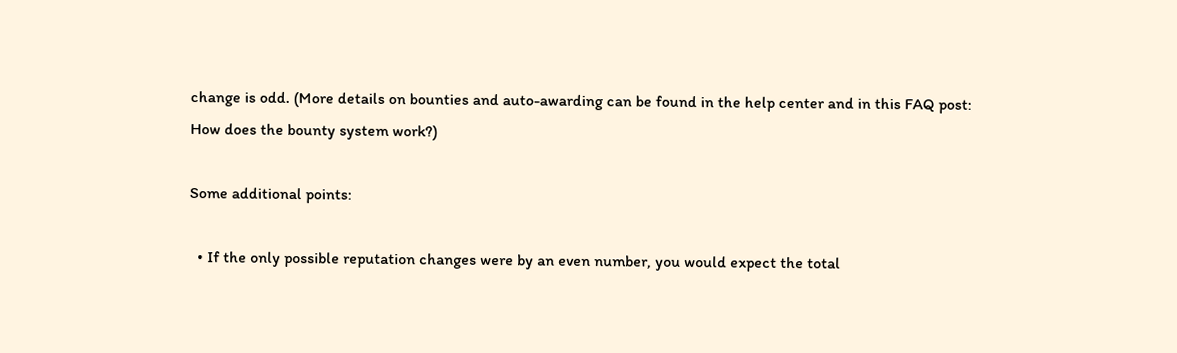change is odd. (More details on bounties and auto-awarding can be found in the help center and in this FAQ post: How does the bounty system work?)

Some additional points:

  • If the only possible reputation changes were by an even number, you would expect the total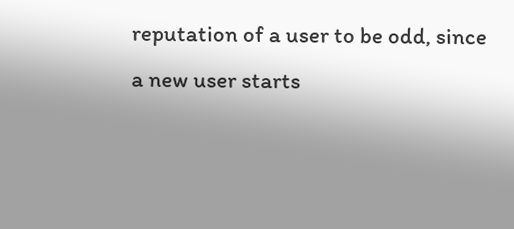reputation of a user to be odd, since a new user starts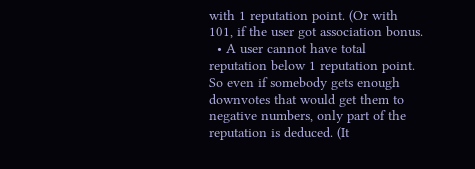with 1 reputation point. (Or with 101, if the user got association bonus.
  • A user cannot have total reputation below 1 reputation point. So even if somebody gets enough downvotes that would get them to negative numbers, only part of the reputation is deduced. (It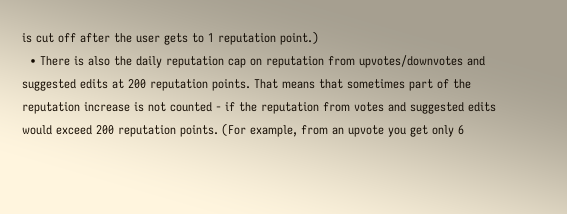is cut off after the user gets to 1 reputation point.)
  • There is also the daily reputation cap on reputation from upvotes/downvotes and suggested edits at 200 reputation points. That means that sometimes part of the reputation increase is not counted - if the reputation from votes and suggested edits would exceed 200 reputation points. (For example, from an upvote you get only 6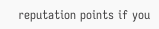reputation points if you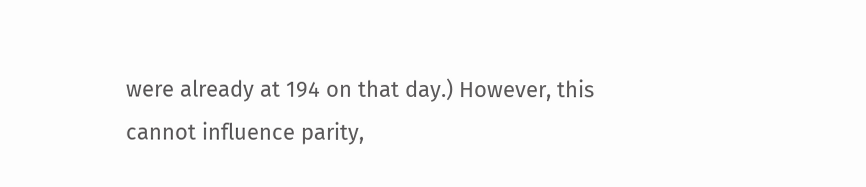were already at 194 on that day.) However, this cannot influence parity,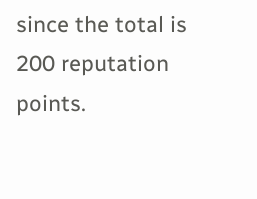since the total is 200 reputation points.